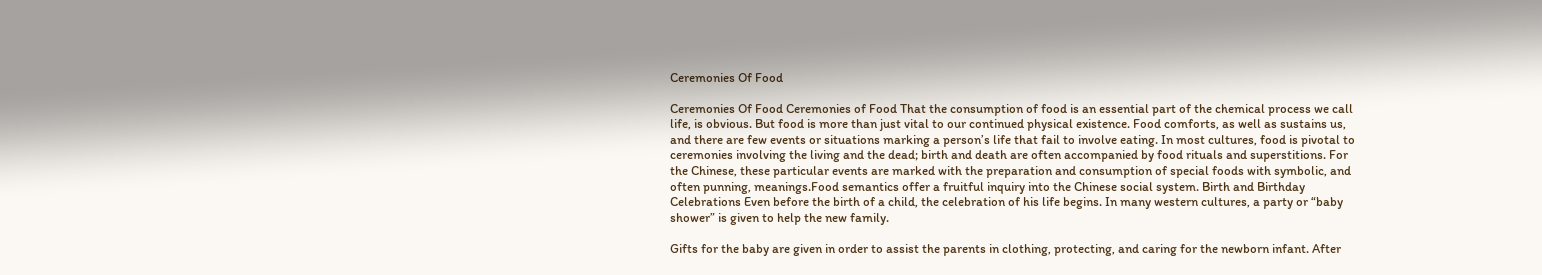Ceremonies Of Food

Ceremonies Of Food Ceremonies of Food That the consumption of food is an essential part of the chemical process we call life, is obvious. But food is more than just vital to our continued physical existence. Food comforts, as well as sustains us, and there are few events or situations marking a person’s life that fail to involve eating. In most cultures, food is pivotal to ceremonies involving the living and the dead; birth and death are often accompanied by food rituals and superstitions. For the Chinese, these particular events are marked with the preparation and consumption of special foods with symbolic, and often punning, meanings.Food semantics offer a fruitful inquiry into the Chinese social system. Birth and Birthday Celebrations Even before the birth of a child, the celebration of his life begins. In many western cultures, a party or “baby shower” is given to help the new family.

Gifts for the baby are given in order to assist the parents in clothing, protecting, and caring for the newborn infant. After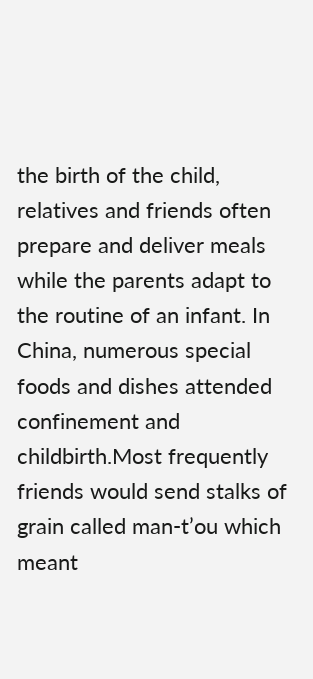the birth of the child, relatives and friends often prepare and deliver meals while the parents adapt to the routine of an infant. In China, numerous special foods and dishes attended confinement and childbirth.Most frequently friends would send stalks of grain called man-t’ou which meant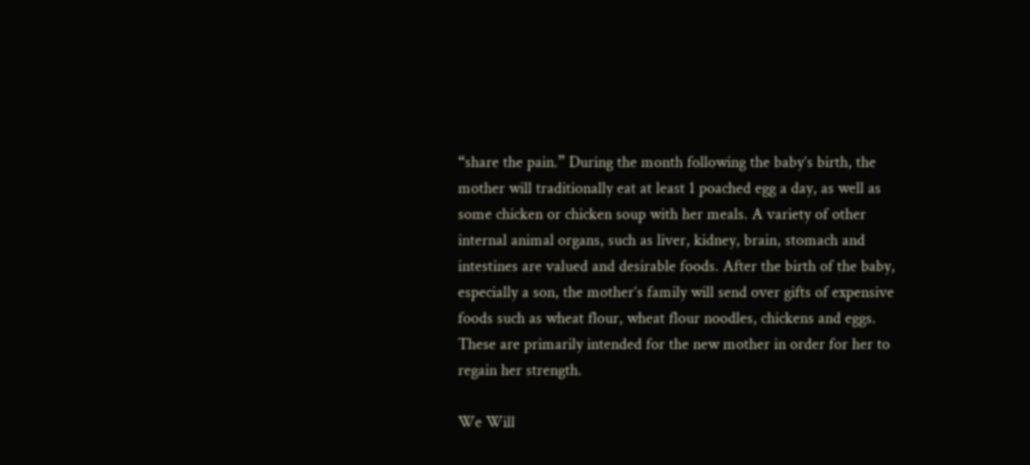“share the pain.” During the month following the baby’s birth, the mother will traditionally eat at least 1 poached egg a day, as well as some chicken or chicken soup with her meals. A variety of other internal animal organs, such as liver, kidney, brain, stomach and intestines are valued and desirable foods. After the birth of the baby, especially a son, the mother’s family will send over gifts of expensive foods such as wheat flour, wheat flour noodles, chickens and eggs. These are primarily intended for the new mother in order for her to regain her strength.

We Will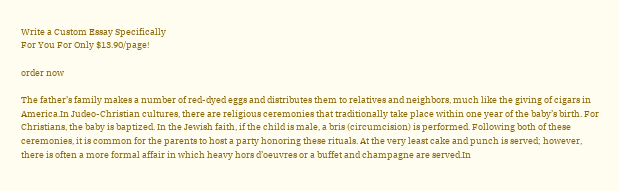Write a Custom Essay Specifically
For You For Only $13.90/page!

order now

The father’s family makes a number of red-dyed eggs and distributes them to relatives and neighbors, much like the giving of cigars in America.In Judeo-Christian cultures, there are religious ceremonies that traditionally take place within one year of the baby’s birth. For Christians, the baby is baptized. In the Jewish faith, if the child is male, a bris (circumcision) is performed. Following both of these ceremonies, it is common for the parents to host a party honoring these rituals. At the very least cake and punch is served; however, there is often a more formal affair in which heavy hors d’oeuvres or a buffet and champagne are served.In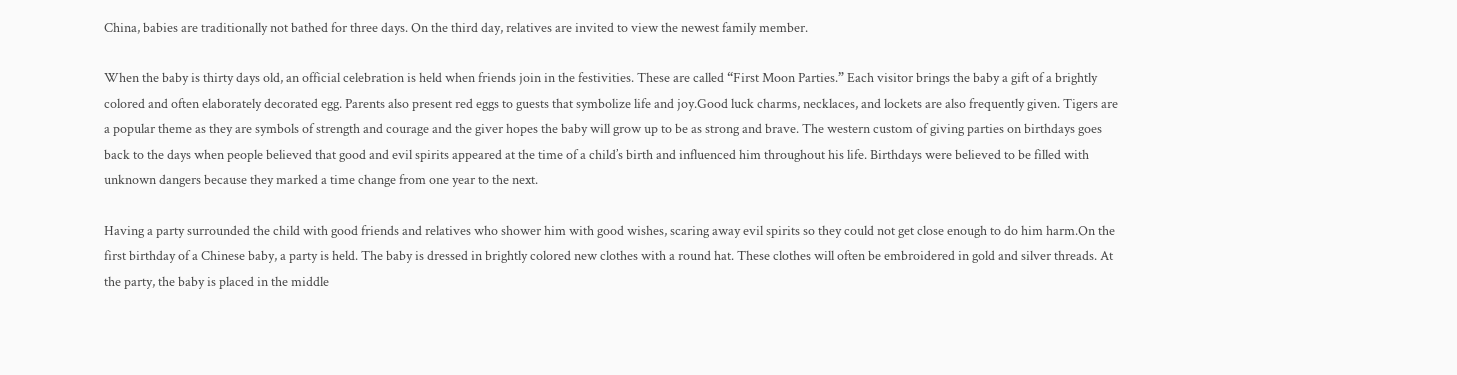China, babies are traditionally not bathed for three days. On the third day, relatives are invited to view the newest family member.

When the baby is thirty days old, an official celebration is held when friends join in the festivities. These are called “First Moon Parties.” Each visitor brings the baby a gift of a brightly colored and often elaborately decorated egg. Parents also present red eggs to guests that symbolize life and joy.Good luck charms, necklaces, and lockets are also frequently given. Tigers are a popular theme as they are symbols of strength and courage and the giver hopes the baby will grow up to be as strong and brave. The western custom of giving parties on birthdays goes back to the days when people believed that good and evil spirits appeared at the time of a child’s birth and influenced him throughout his life. Birthdays were believed to be filled with unknown dangers because they marked a time change from one year to the next.

Having a party surrounded the child with good friends and relatives who shower him with good wishes, scaring away evil spirits so they could not get close enough to do him harm.On the first birthday of a Chinese baby, a party is held. The baby is dressed in brightly colored new clothes with a round hat. These clothes will often be embroidered in gold and silver threads. At the party, the baby is placed in the middle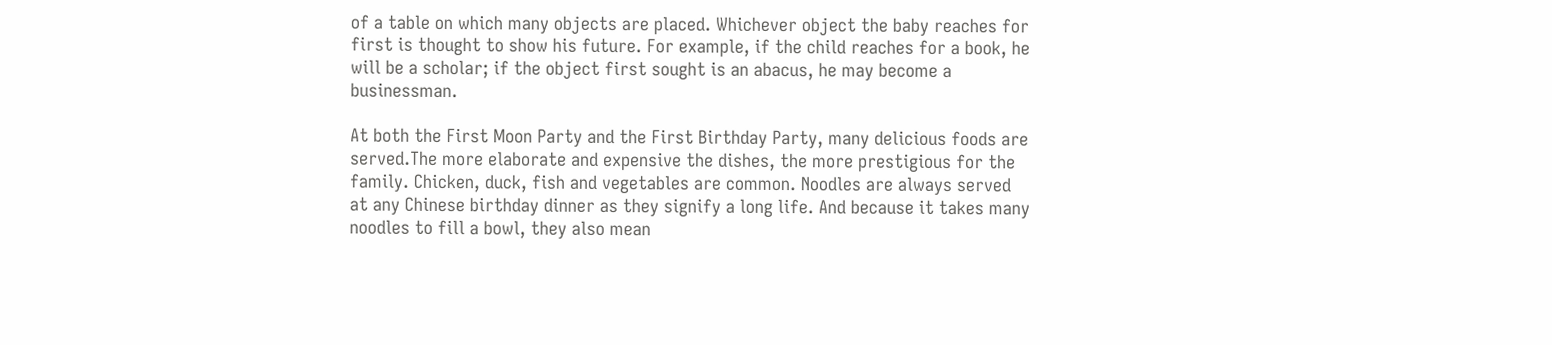of a table on which many objects are placed. Whichever object the baby reaches for first is thought to show his future. For example, if the child reaches for a book, he will be a scholar; if the object first sought is an abacus, he may become a businessman.

At both the First Moon Party and the First Birthday Party, many delicious foods are served.The more elaborate and expensive the dishes, the more prestigious for the family. Chicken, duck, fish and vegetables are common. Noodles are always served at any Chinese birthday dinner as they signify a long life. And because it takes many noodles to fill a bowl, they also mean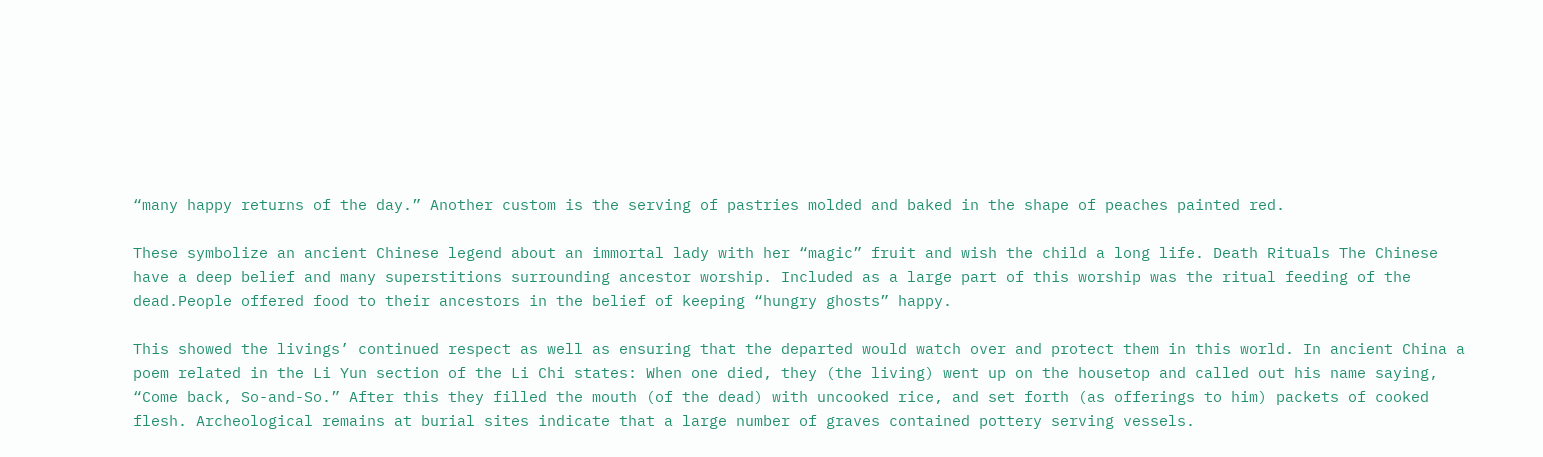“many happy returns of the day.” Another custom is the serving of pastries molded and baked in the shape of peaches painted red.

These symbolize an ancient Chinese legend about an immortal lady with her “magic” fruit and wish the child a long life. Death Rituals The Chinese have a deep belief and many superstitions surrounding ancestor worship. Included as a large part of this worship was the ritual feeding of the dead.People offered food to their ancestors in the belief of keeping “hungry ghosts” happy.

This showed the livings’ continued respect as well as ensuring that the departed would watch over and protect them in this world. In ancient China a poem related in the Li Yun section of the Li Chi states: When one died, they (the living) went up on the housetop and called out his name saying, “Come back, So-and-So.” After this they filled the mouth (of the dead) with uncooked rice, and set forth (as offerings to him) packets of cooked flesh. Archeological remains at burial sites indicate that a large number of graves contained pottery serving vessels.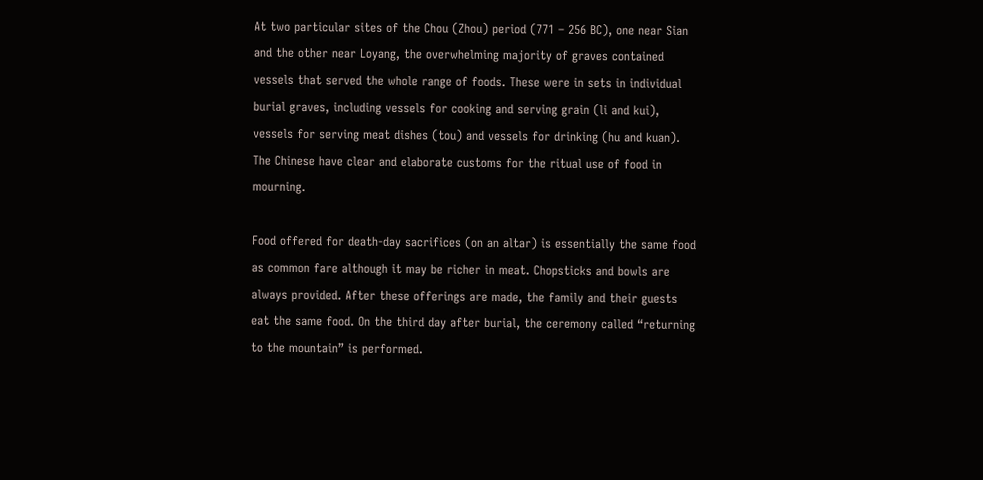At two particular sites of the Chou (Zhou) period (771 – 256 BC), one near Sian and the other near Loyang, the overwhelming majority of graves contained vessels that served the whole range of foods. These were in sets in individual burial graves, including vessels for cooking and serving grain (li and kui), vessels for serving meat dishes (tou) and vessels for drinking (hu and kuan). The Chinese have clear and elaborate customs for the ritual use of food in mourning.

Food offered for death-day sacrifices (on an altar) is essentially the same food as common fare although it may be richer in meat. Chopsticks and bowls are always provided. After these offerings are made, the family and their guests eat the same food. On the third day after burial, the ceremony called “returning to the mountain” is performed.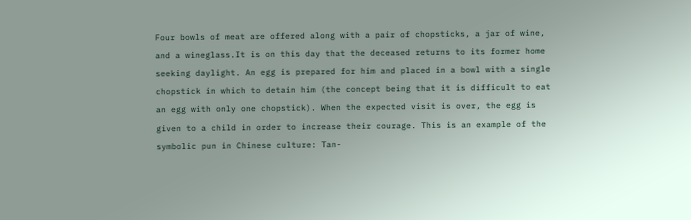Four bowls of meat are offered along with a pair of chopsticks, a jar of wine, and a wineglass.It is on this day that the deceased returns to its former home seeking daylight. An egg is prepared for him and placed in a bowl with a single chopstick in which to detain him (the concept being that it is difficult to eat an egg with only one chopstick). When the expected visit is over, the egg is given to a child in order to increase their courage. This is an example of the symbolic pun in Chinese culture: Tan-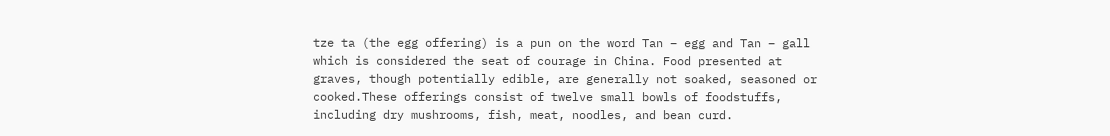tze ta (the egg offering) is a pun on the word Tan – egg and Tan – gall which is considered the seat of courage in China. Food presented at graves, though potentially edible, are generally not soaked, seasoned or cooked.These offerings consist of twelve small bowls of foodstuffs, including dry mushrooms, fish, meat, noodles, and bean curd.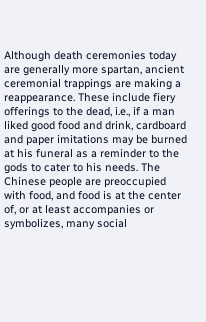Although death ceremonies today are generally more spartan, ancient ceremonial trappings are making a reappearance. These include fiery offerings to the dead, i.e., if a man liked good food and drink, cardboard and paper imitations may be burned at his funeral as a reminder to the gods to cater to his needs. The Chinese people are preoccupied with food, and food is at the center of, or at least accompanies or symbolizes, many social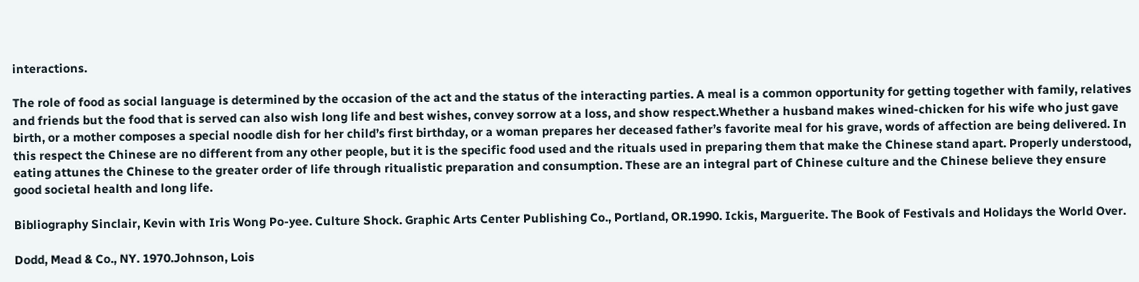interactions.

The role of food as social language is determined by the occasion of the act and the status of the interacting parties. A meal is a common opportunity for getting together with family, relatives and friends but the food that is served can also wish long life and best wishes, convey sorrow at a loss, and show respect.Whether a husband makes wined-chicken for his wife who just gave birth, or a mother composes a special noodle dish for her child’s first birthday, or a woman prepares her deceased father’s favorite meal for his grave, words of affection are being delivered. In this respect the Chinese are no different from any other people, but it is the specific food used and the rituals used in preparing them that make the Chinese stand apart. Properly understood, eating attunes the Chinese to the greater order of life through ritualistic preparation and consumption. These are an integral part of Chinese culture and the Chinese believe they ensure good societal health and long life.

Bibliography Sinclair, Kevin with Iris Wong Po-yee. Culture Shock. Graphic Arts Center Publishing Co., Portland, OR.1990. Ickis, Marguerite. The Book of Festivals and Holidays the World Over.

Dodd, Mead & Co., NY. 1970.Johnson, Lois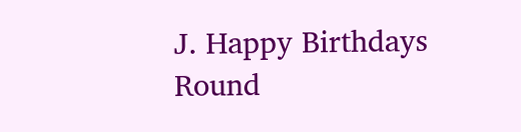J. Happy Birthdays Round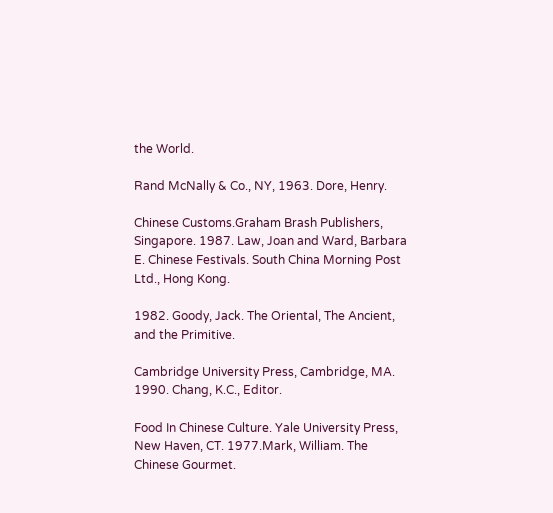the World.

Rand McNally & Co., NY, 1963. Dore, Henry.

Chinese Customs.Graham Brash Publishers, Singapore. 1987. Law, Joan and Ward, Barbara E. Chinese Festivals. South China Morning Post Ltd., Hong Kong.

1982. Goody, Jack. The Oriental, The Ancient, and the Primitive.

Cambridge University Press, Cambridge, MA. 1990. Chang, K.C., Editor.

Food In Chinese Culture. Yale University Press, New Haven, CT. 1977.Mark, William. The Chinese Gourmet.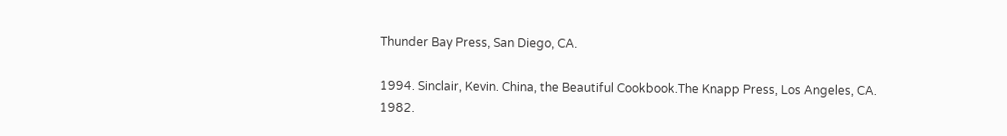Thunder Bay Press, San Diego, CA.

1994. Sinclair, Kevin. China, the Beautiful Cookbook.The Knapp Press, Los Angeles, CA. 1982.